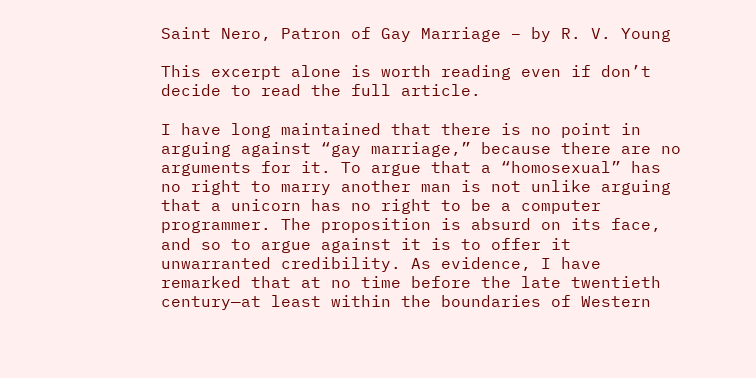Saint Nero, Patron of Gay Marriage – by R. V. Young

This excerpt alone is worth reading even if don’t decide to read the full article.

I have long maintained that there is no point in arguing against “gay marriage,” because there are no arguments for it. To argue that a “homosexual” has no right to marry another man is not unlike arguing that a unicorn has no right to be a computer programmer. The proposition is absurd on its face, and so to argue against it is to offer it unwarranted credibility. As evidence, I have remarked that at no time before the late twentieth century—at least within the boundaries of Western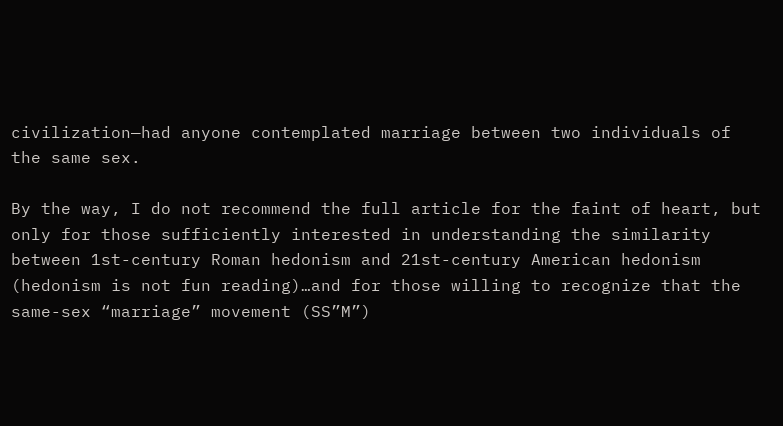civilization—had anyone contemplated marriage between two individuals of the same sex.

By the way, I do not recommend the full article for the faint of heart, but only for those sufficiently interested in understanding the similarity between 1st-century Roman hedonism and 21st-century American hedonism (hedonism is not fun reading)…and for those willing to recognize that the same-sex “marriage” movement (SS”M”)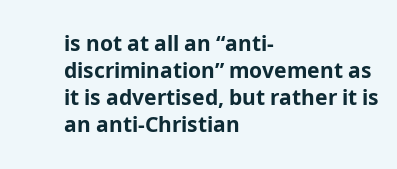is not at all an “anti-discrimination” movement as it is advertised, but rather it is an anti-Christian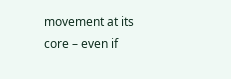movement at its core – even if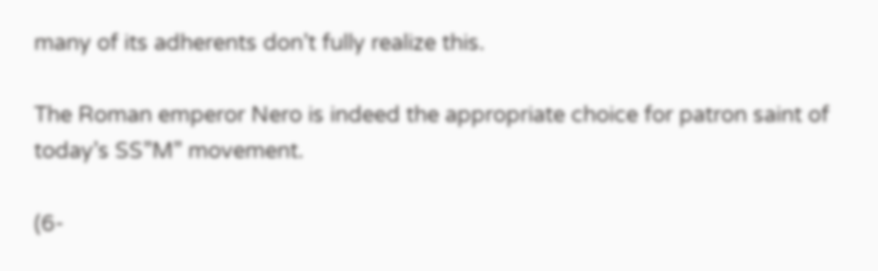many of its adherents don’t fully realize this.

The Roman emperor Nero is indeed the appropriate choice for patron saint of today’s SS”M” movement.

(6-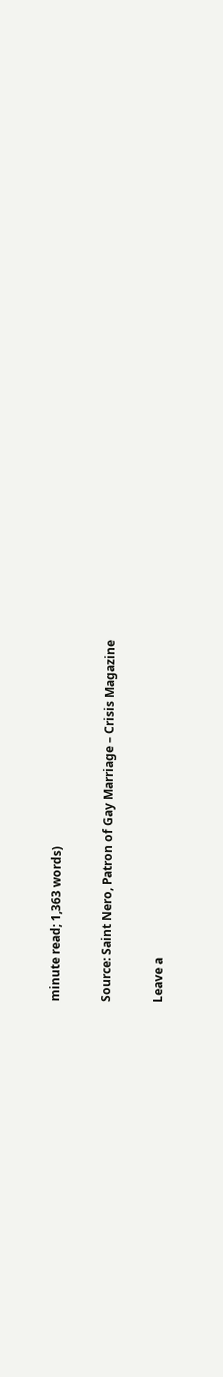minute read; 1,363 words)

Source: Saint Nero, Patron of Gay Marriage – Crisis Magazine

Leave a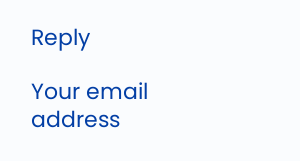Reply

Your email address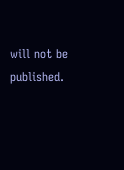will not be published.